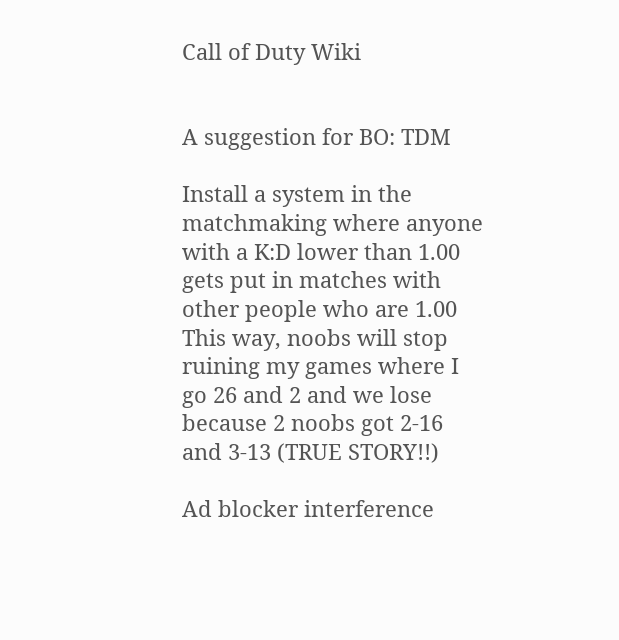Call of Duty Wiki


A suggestion for BO: TDM

Install a system in the matchmaking where anyone with a K:D lower than 1.00 gets put in matches with other people who are 1.00 This way, noobs will stop ruining my games where I go 26 and 2 and we lose because 2 noobs got 2-16 and 3-13 (TRUE STORY!!)

Ad blocker interference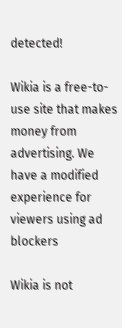detected!

Wikia is a free-to-use site that makes money from advertising. We have a modified experience for viewers using ad blockers

Wikia is not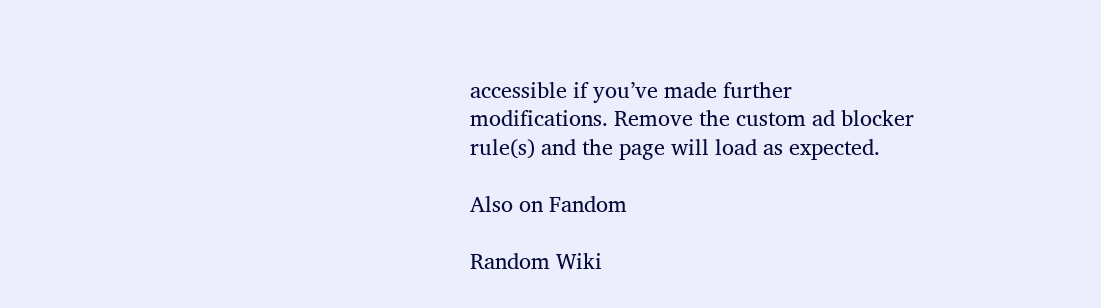accessible if you’ve made further modifications. Remove the custom ad blocker rule(s) and the page will load as expected.

Also on Fandom

Random Wiki